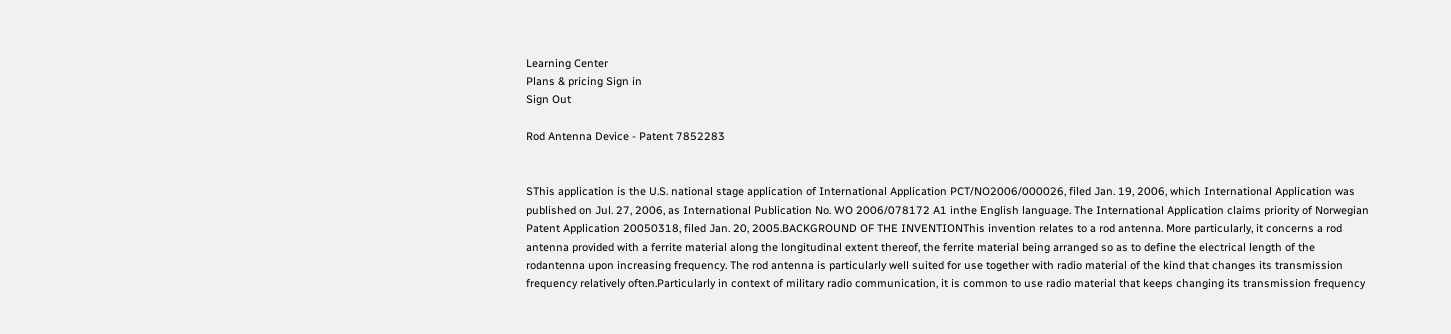Learning Center
Plans & pricing Sign in
Sign Out

Rod Antenna Device - Patent 7852283


SThis application is the U.S. national stage application of International Application PCT/NO2006/000026, filed Jan. 19, 2006, which International Application was published on Jul. 27, 2006, as International Publication No. WO 2006/078172 A1 inthe English language. The International Application claims priority of Norwegian Patent Application 20050318, filed Jan. 20, 2005.BACKGROUND OF THE INVENTIONThis invention relates to a rod antenna. More particularly, it concerns a rod antenna provided with a ferrite material along the longitudinal extent thereof, the ferrite material being arranged so as to define the electrical length of the rodantenna upon increasing frequency. The rod antenna is particularly well suited for use together with radio material of the kind that changes its transmission frequency relatively often.Particularly in context of military radio communication, it is common to use radio material that keeps changing its transmission frequency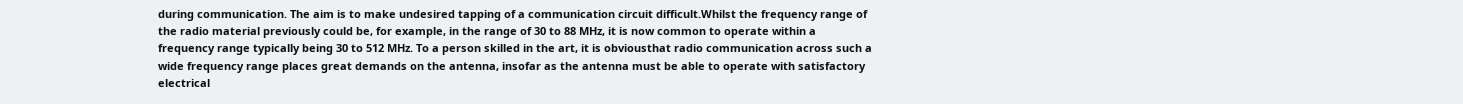during communication. The aim is to make undesired tapping of a communication circuit difficult.Whilst the frequency range of the radio material previously could be, for example, in the range of 30 to 88 MHz, it is now common to operate within a frequency range typically being 30 to 512 MHz. To a person skilled in the art, it is obviousthat radio communication across such a wide frequency range places great demands on the antenna, insofar as the antenna must be able to operate with satisfactory electrical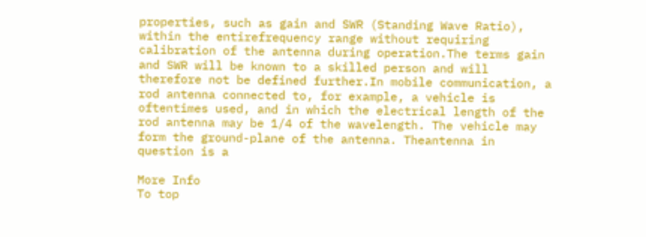properties, such as gain and SWR (Standing Wave Ratio), within the entirefrequency range without requiring calibration of the antenna during operation.The terms gain and SWR will be known to a skilled person and will therefore not be defined further.In mobile communication, a rod antenna connected to, for example, a vehicle is oftentimes used, and in which the electrical length of the rod antenna may be 1/4 of the wavelength. The vehicle may form the ground-plane of the antenna. Theantenna in question is a

More Info
To top